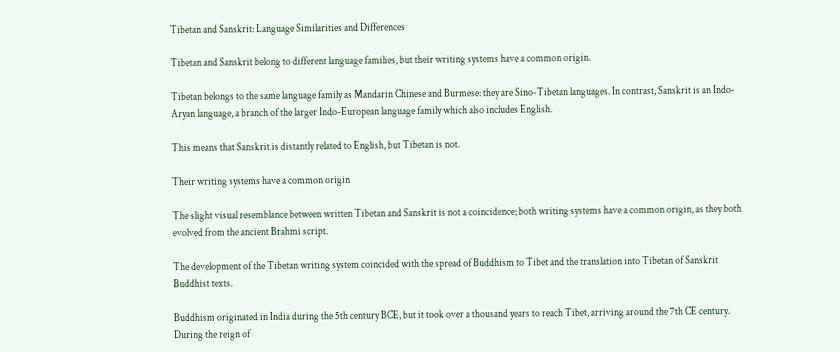Tibetan and Sanskrit: Language Similarities and Differences

Tibetan and Sanskrit belong to different language families, but their writing systems have a common origin.

Tibetan belongs to the same language family as Mandarin Chinese and Burmese: they are Sino-Tibetan languages. In contrast, Sanskrit is an Indo-Aryan language, a branch of the larger Indo-European language family which also includes English.

This means that Sanskrit is distantly related to English, but Tibetan is not.

Their writing systems have a common origin

The slight visual resemblance between written Tibetan and Sanskrit is not a coincidence; both writing systems have a common origin, as they both evolved from the ancient Brahmi script.

The development of the Tibetan writing system coincided with the spread of Buddhism to Tibet and the translation into Tibetan of Sanskrit Buddhist texts.

Buddhism originated in India during the 5th century BCE, but it took over a thousand years to reach Tibet, arriving around the 7th CE century. During the reign of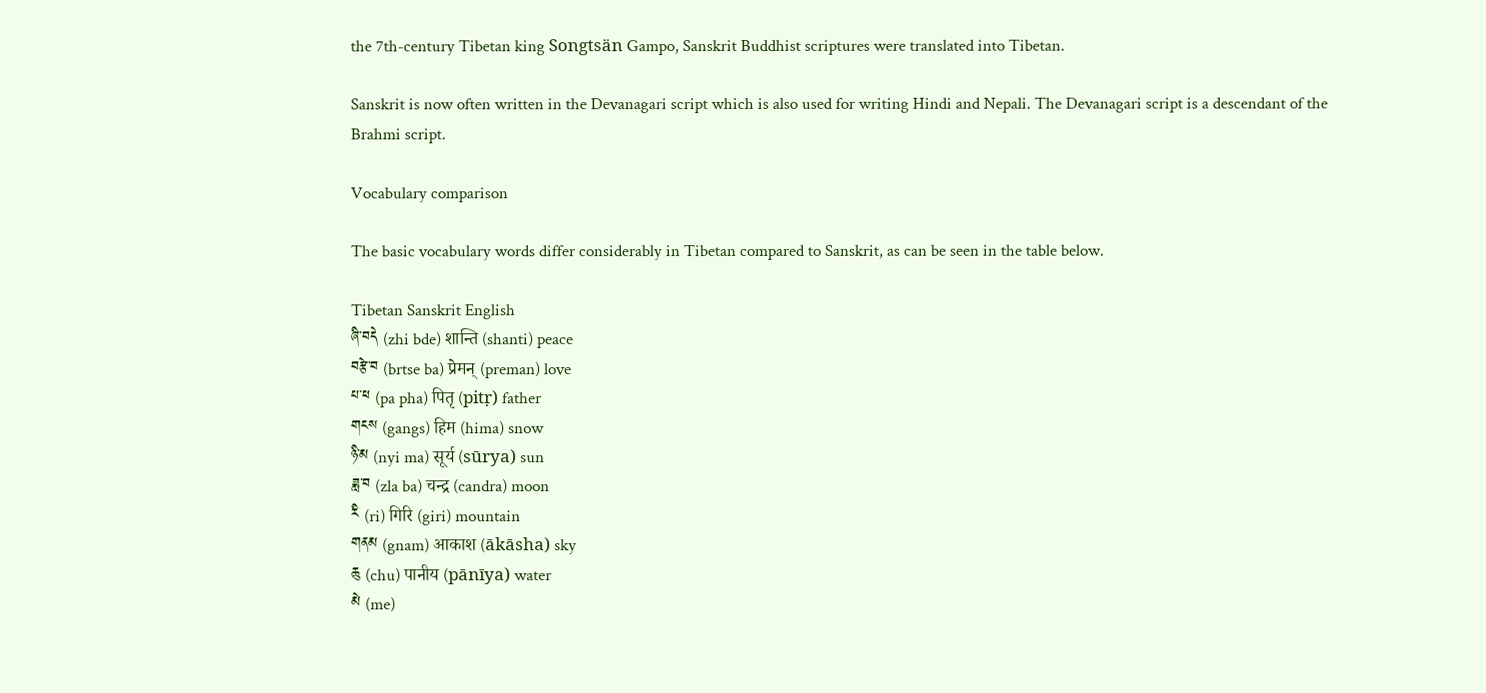the 7th-century Tibetan king Songtsän Gampo, Sanskrit Buddhist scriptures were translated into Tibetan.

Sanskrit is now often written in the Devanagari script which is also used for writing Hindi and Nepali. The Devanagari script is a descendant of the Brahmi script.

Vocabulary comparison

The basic vocabulary words differ considerably in Tibetan compared to Sanskrit, as can be seen in the table below.

Tibetan Sanskrit English
ཞི་བདེ (zhi bde) शान्ति (shanti) peace
བརྩེ་བ (brtse ba) प्रेमन् (preman) love
པ་ཕ (pa pha) पितृ (pitṛ) father
གངས (gangs) हिम (hima) snow
ཉི་མ (nyi ma) सूर्य (sūrya) sun
ཟླ་བ (zla ba) चन्द्र (candra) moon
རི (ri) गिरि (giri) mountain
གནམ (gnam) आकाश (ākāsha) sky
ཆུ (chu) पानीय (pānīya) water
མེ (me)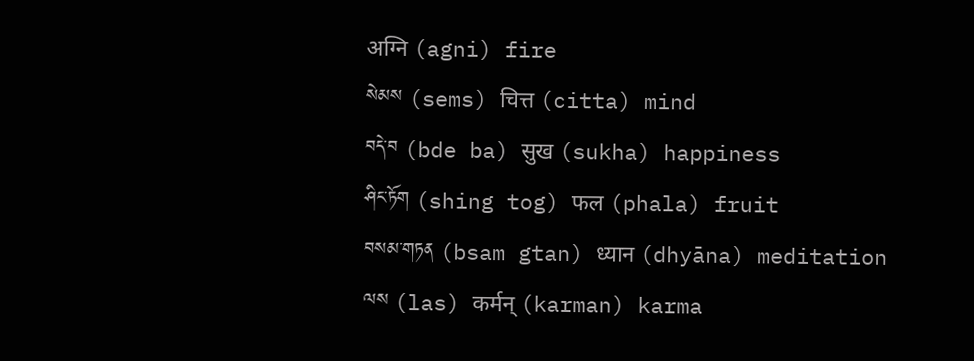अग्नि (agni) fire
སེམས (sems) चित्त (citta) mind
བདེ་བ (bde ba) सुख (sukha) happiness
ཤིང་ཏོག (shing tog) फल (phala) fruit
བསམ་གཏན (bsam gtan) ध्यान (dhyāna) meditation
ལས (las) कर्मन् (karman) karma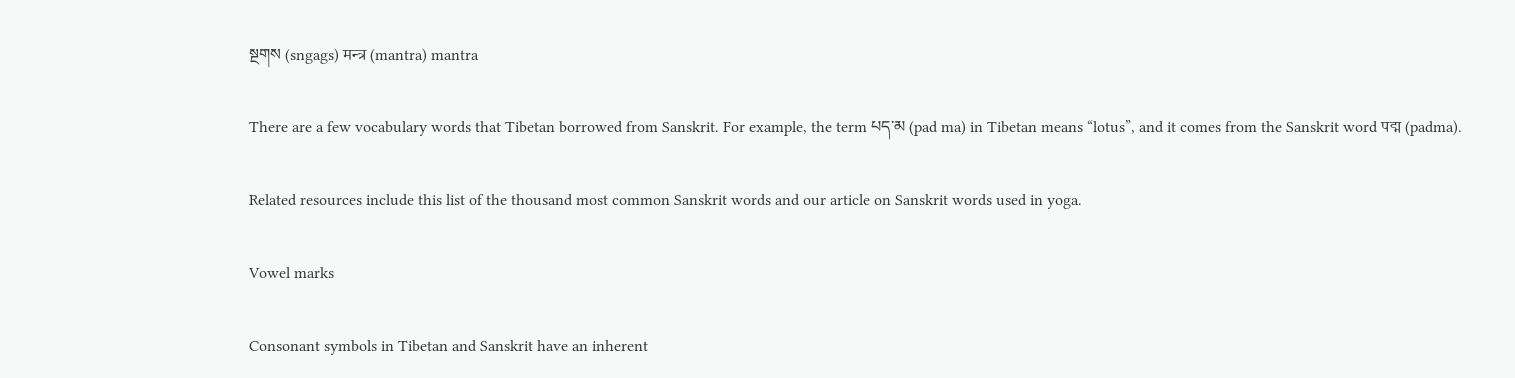སྔགས (sngags) मन्त्र (mantra) mantra

There are a few vocabulary words that Tibetan borrowed from Sanskrit. For example, the term པད་མ (pad ma) in Tibetan means “lotus”, and it comes from the Sanskrit word पद्म (padma).

Related resources include this list of the thousand most common Sanskrit words and our article on Sanskrit words used in yoga.

Vowel marks

Consonant symbols in Tibetan and Sanskrit have an inherent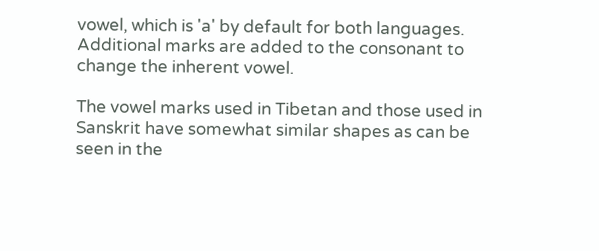vowel, which is 'a' by default for both languages. Additional marks are added to the consonant to change the inherent vowel.

The vowel marks used in Tibetan and those used in Sanskrit have somewhat similar shapes as can be seen in the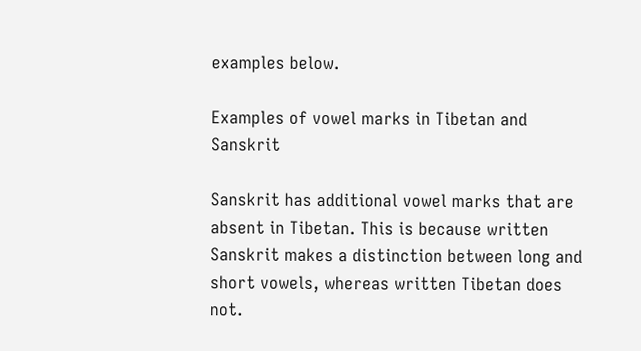examples below.

Examples of vowel marks in Tibetan and Sanskrit

Sanskrit has additional vowel marks that are absent in Tibetan. This is because written Sanskrit makes a distinction between long and short vowels, whereas written Tibetan does not.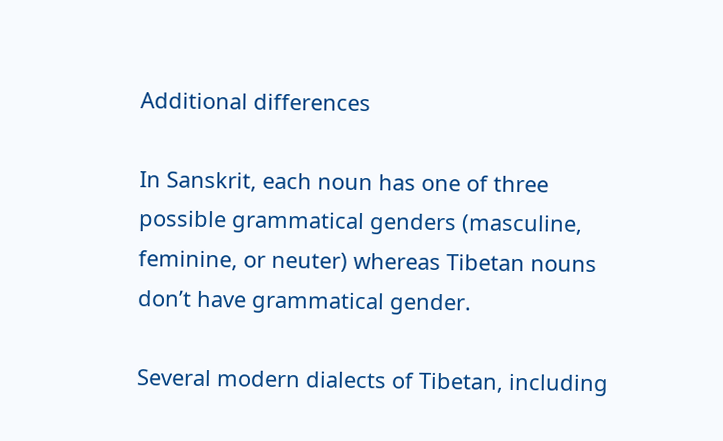Additional differences

In Sanskrit, each noun has one of three possible grammatical genders (masculine, feminine, or neuter) whereas Tibetan nouns don’t have grammatical gender.

Several modern dialects of Tibetan, including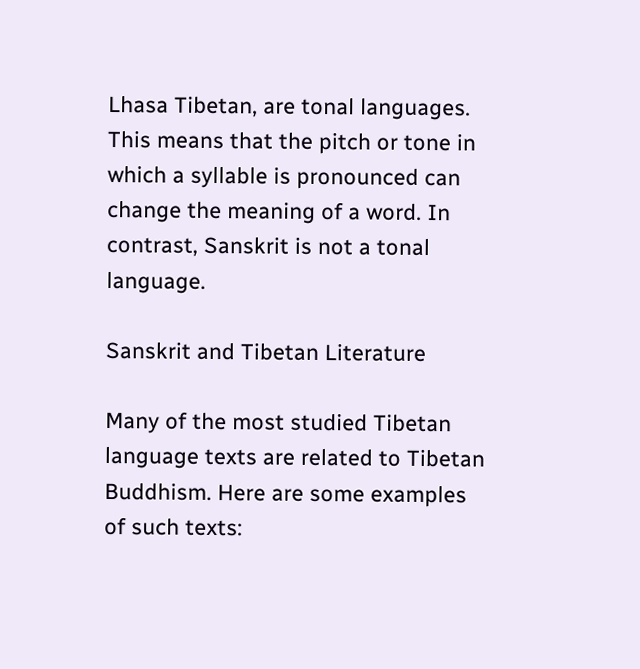Lhasa Tibetan, are tonal languages. This means that the pitch or tone in which a syllable is pronounced can change the meaning of a word. In contrast, Sanskrit is not a tonal language.

Sanskrit and Tibetan Literature

Many of the most studied Tibetan language texts are related to Tibetan Buddhism. Here are some examples of such texts: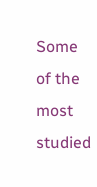Some of the most studied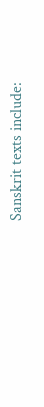Sanskrit texts include: